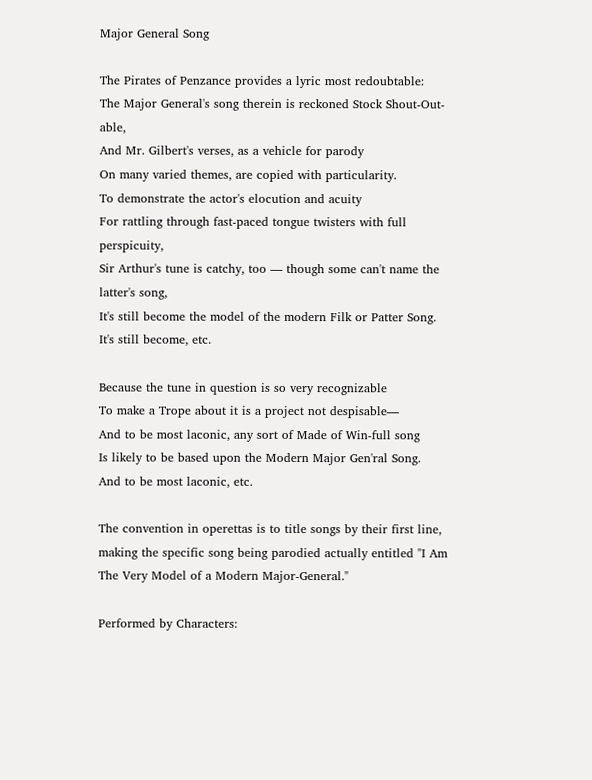Major General Song

The Pirates of Penzance provides a lyric most redoubtable:
The Major General's song therein is reckoned Stock Shout-Out-able,
And Mr. Gilbert's verses, as a vehicle for parody
On many varied themes, are copied with particularity.
To demonstrate the actor's elocution and acuity
For rattling through fast-paced tongue twisters with full perspicuity,
Sir Arthur's tune is catchy, too — though some can't name the latter's song,
It's still become the model of the modern Filk or Patter Song.
It's still become, etc.

Because the tune in question is so very recognizable
To make a Trope about it is a project not despisable—
And to be most laconic, any sort of Made of Win-full song
Is likely to be based upon the Modern Major Gen'ral Song.
And to be most laconic, etc.

The convention in operettas is to title songs by their first line, making the specific song being parodied actually entitled "I Am The Very Model of a Modern Major-General."

Performed by Characters: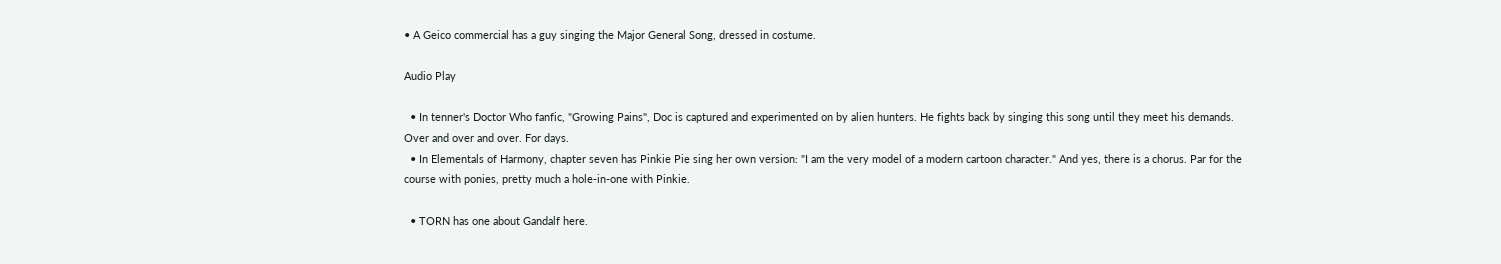• A Geico commercial has a guy singing the Major General Song, dressed in costume.

Audio Play

  • In tenner's Doctor Who fanfic, "Growing Pains", Doc is captured and experimented on by alien hunters. He fights back by singing this song until they meet his demands. Over and over and over. For days.
  • In Elementals of Harmony, chapter seven has Pinkie Pie sing her own version: "I am the very model of a modern cartoon character." And yes, there is a chorus. Par for the course with ponies, pretty much a hole-in-one with Pinkie.

  • TORN has one about Gandalf here.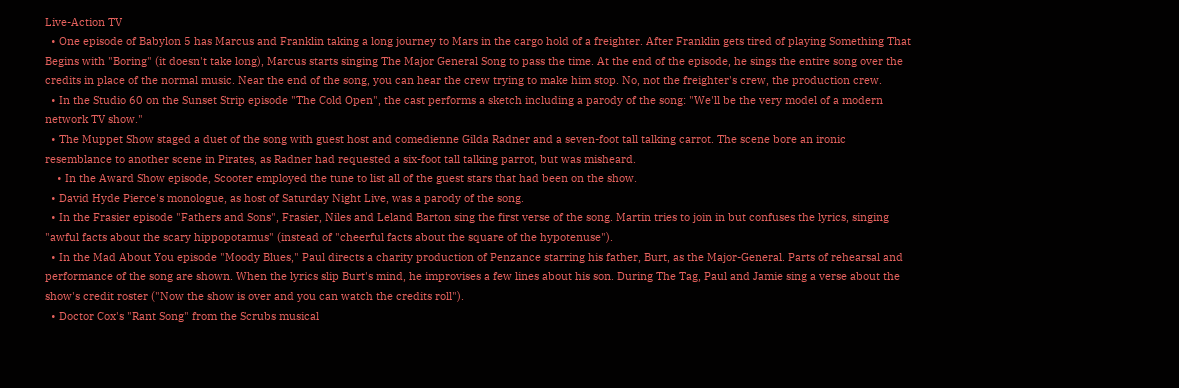Live-Action TV
  • One episode of Babylon 5 has Marcus and Franklin taking a long journey to Mars in the cargo hold of a freighter. After Franklin gets tired of playing Something That Begins with "Boring" (it doesn't take long), Marcus starts singing The Major General Song to pass the time. At the end of the episode, he sings the entire song over the credits in place of the normal music. Near the end of the song, you can hear the crew trying to make him stop. No, not the freighter's crew, the production crew.
  • In the Studio 60 on the Sunset Strip episode "The Cold Open", the cast performs a sketch including a parody of the song: "We'll be the very model of a modern network TV show."
  • The Muppet Show staged a duet of the song with guest host and comedienne Gilda Radner and a seven-foot tall talking carrot. The scene bore an ironic resemblance to another scene in Pirates, as Radner had requested a six-foot tall talking parrot, but was misheard.
    • In the Award Show episode, Scooter employed the tune to list all of the guest stars that had been on the show.
  • David Hyde Pierce's monologue, as host of Saturday Night Live, was a parody of the song.
  • In the Frasier episode "Fathers and Sons", Frasier, Niles and Leland Barton sing the first verse of the song. Martin tries to join in but confuses the lyrics, singing "awful facts about the scary hippopotamus" (instead of "cheerful facts about the square of the hypotenuse").
  • In the Mad About You episode "Moody Blues," Paul directs a charity production of Penzance starring his father, Burt, as the Major-General. Parts of rehearsal and performance of the song are shown. When the lyrics slip Burt's mind, he improvises a few lines about his son. During The Tag, Paul and Jamie sing a verse about the show's credit roster ("Now the show is over and you can watch the credits roll").
  • Doctor Cox's "Rant Song" from the Scrubs musical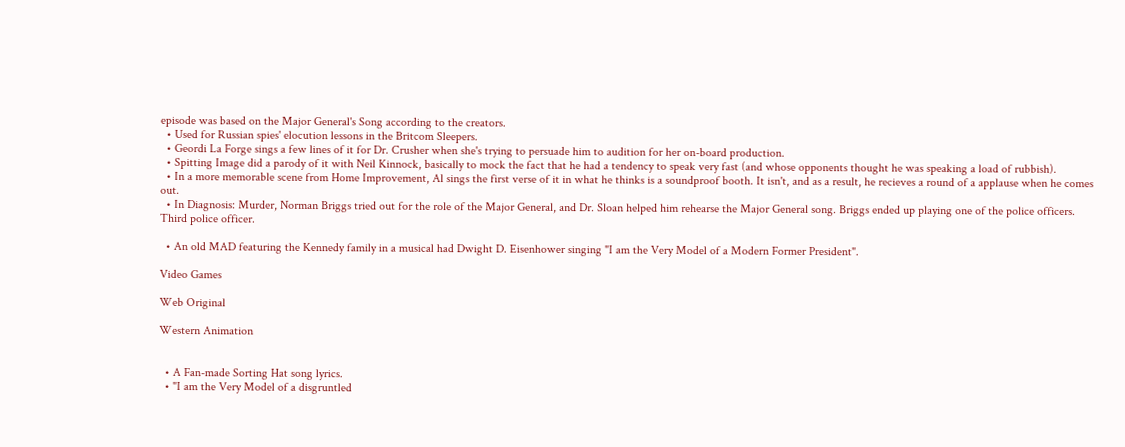episode was based on the Major General's Song according to the creators.
  • Used for Russian spies' elocution lessons in the Britcom Sleepers.
  • Geordi La Forge sings a few lines of it for Dr. Crusher when she's trying to persuade him to audition for her on-board production.
  • Spitting Image did a parody of it with Neil Kinnock, basically to mock the fact that he had a tendency to speak very fast (and whose opponents thought he was speaking a load of rubbish).
  • In a more memorable scene from Home Improvement, Al sings the first verse of it in what he thinks is a soundproof booth. It isn't, and as a result, he recieves a round of a applause when he comes out.
  • In Diagnosis: Murder, Norman Briggs tried out for the role of the Major General, and Dr. Sloan helped him rehearse the Major General song. Briggs ended up playing one of the police officers. Third police officer.

  • An old MAD featuring the Kennedy family in a musical had Dwight D. Eisenhower singing "I am the Very Model of a Modern Former President".

Video Games

Web Original

Western Animation


  • A Fan-made Sorting Hat song lyrics.
  • "I am the Very Model of a disgruntled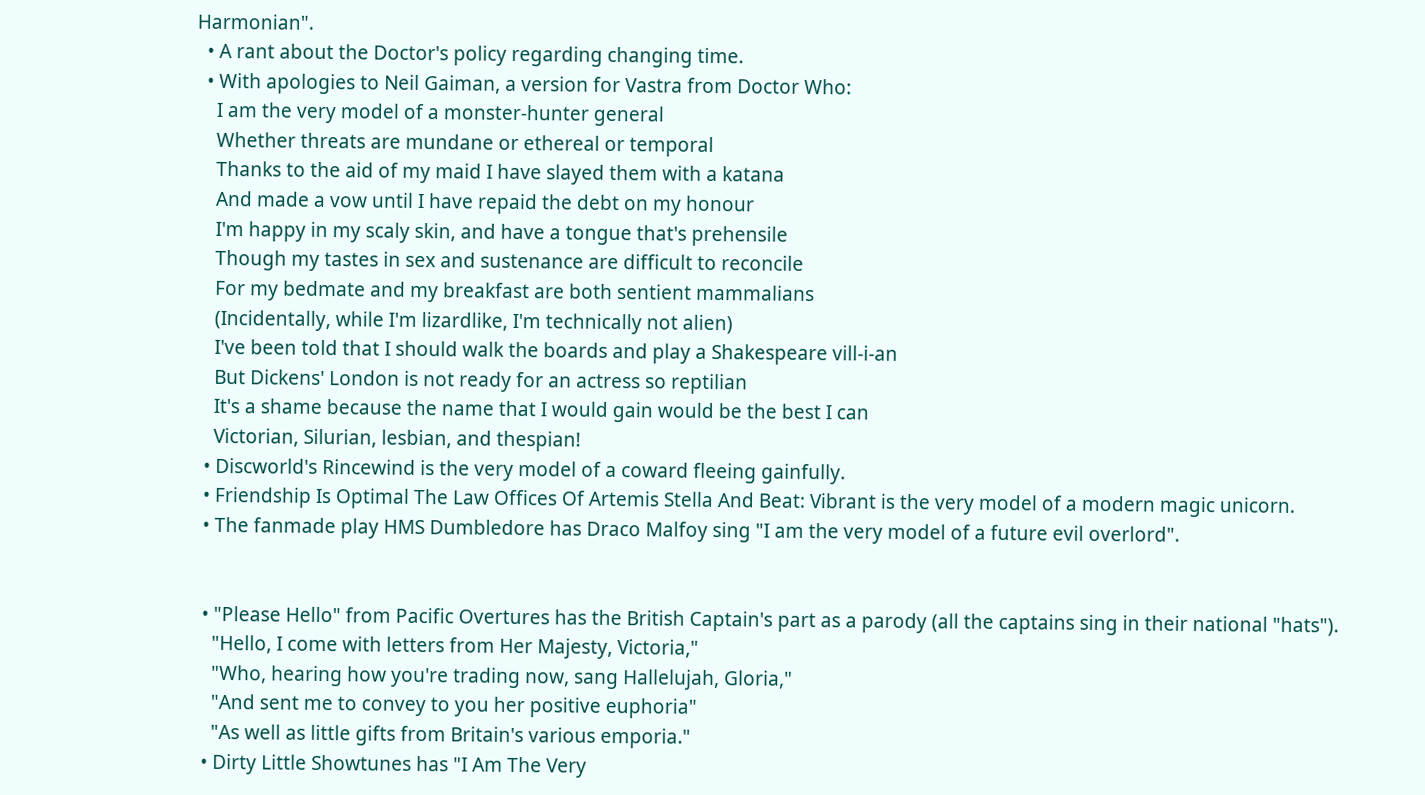Harmonian".
  • A rant about the Doctor's policy regarding changing time.
  • With apologies to Neil Gaiman, a version for Vastra from Doctor Who:
    I am the very model of a monster-hunter general
    Whether threats are mundane or ethereal or temporal
    Thanks to the aid of my maid I have slayed them with a katana
    And made a vow until I have repaid the debt on my honour
    I'm happy in my scaly skin, and have a tongue that's prehensile
    Though my tastes in sex and sustenance are difficult to reconcile
    For my bedmate and my breakfast are both sentient mammalians
    (Incidentally, while I'm lizardlike, I'm technically not alien)
    I've been told that I should walk the boards and play a Shakespeare vill-i-an
    But Dickens' London is not ready for an actress so reptilian
    It's a shame because the name that I would gain would be the best I can
    Victorian, Silurian, lesbian, and thespian!
  • Discworld's Rincewind is the very model of a coward fleeing gainfully.
  • Friendship Is Optimal The Law Offices Of Artemis Stella And Beat: Vibrant is the very model of a modern magic unicorn.
  • The fanmade play HMS Dumbledore has Draco Malfoy sing "I am the very model of a future evil overlord".


  • "Please Hello" from Pacific Overtures has the British Captain's part as a parody (all the captains sing in their national "hats").
    "Hello, I come with letters from Her Majesty, Victoria,"
    "Who, hearing how you're trading now, sang Hallelujah, Gloria,"
    "And sent me to convey to you her positive euphoria"
    "As well as little gifts from Britain's various emporia."
  • Dirty Little Showtunes has "I Am The Very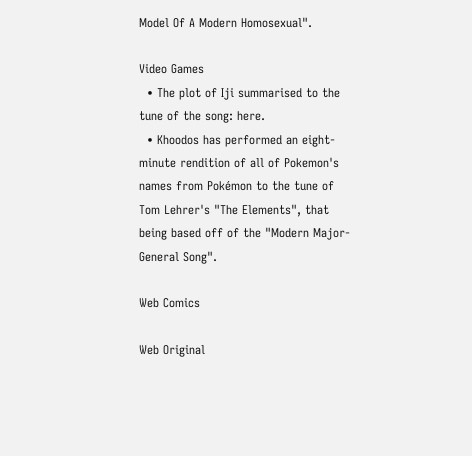Model Of A Modern Homosexual".

Video Games
  • The plot of Iji summarised to the tune of the song: here.
  • Khoodos has performed an eight-minute rendition of all of Pokemon's names from Pokémon to the tune of Tom Lehrer's "The Elements", that being based off of the "Modern Major-General Song".

Web Comics

Web Original